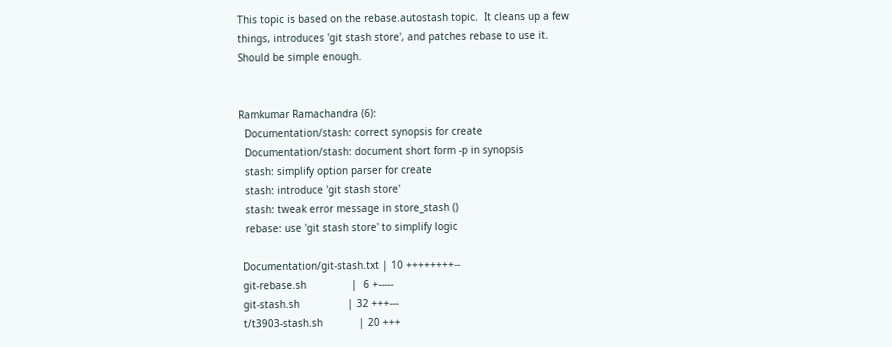This topic is based on the rebase.autostash topic.  It cleans up a few
things, introduces 'git stash store', and patches rebase to use it.
Should be simple enough.


Ramkumar Ramachandra (6):
  Documentation/stash: correct synopsis for create
  Documentation/stash: document short form -p in synopsis
  stash: simplify option parser for create
  stash: introduce 'git stash store'
  stash: tweak error message in store_stash ()
  rebase: use 'git stash store' to simplify logic

 Documentation/git-stash.txt | 10 ++++++++--
 git-rebase.sh               |  6 +-----
 git-stash.sh                | 32 +++---
 t/t3903-stash.sh            | 20 +++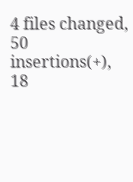4 files changed, 50 insertions(+), 18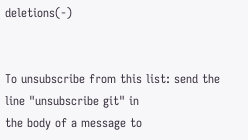deletions(-)


To unsubscribe from this list: send the line "unsubscribe git" in
the body of a message to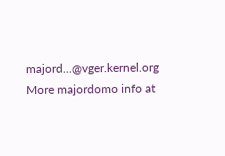majord...@vger.kernel.org
More majordomo info at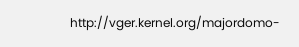http://vger.kernel.org/majordomo-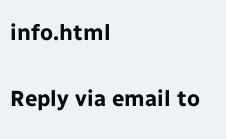info.html

Reply via email to